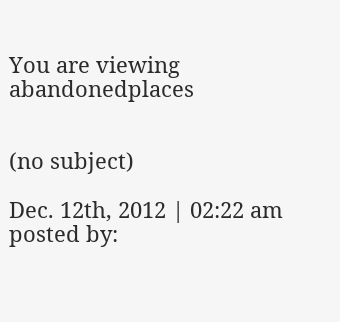You are viewing abandonedplaces


(no subject)

Dec. 12th, 2012 | 02:22 am
posted by: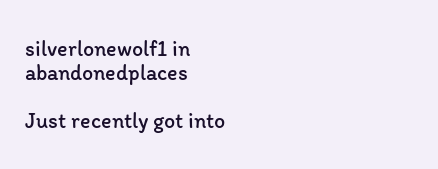silverlonewolf1 in abandonedplaces

Just recently got into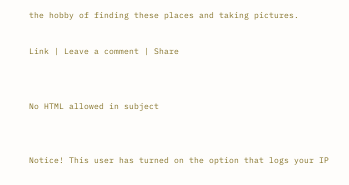the hobby of finding these places and taking pictures.

Link | Leave a comment | Share


No HTML allowed in subject


Notice! This user has turned on the option that logs your IP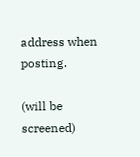address when posting.

(will be screened)